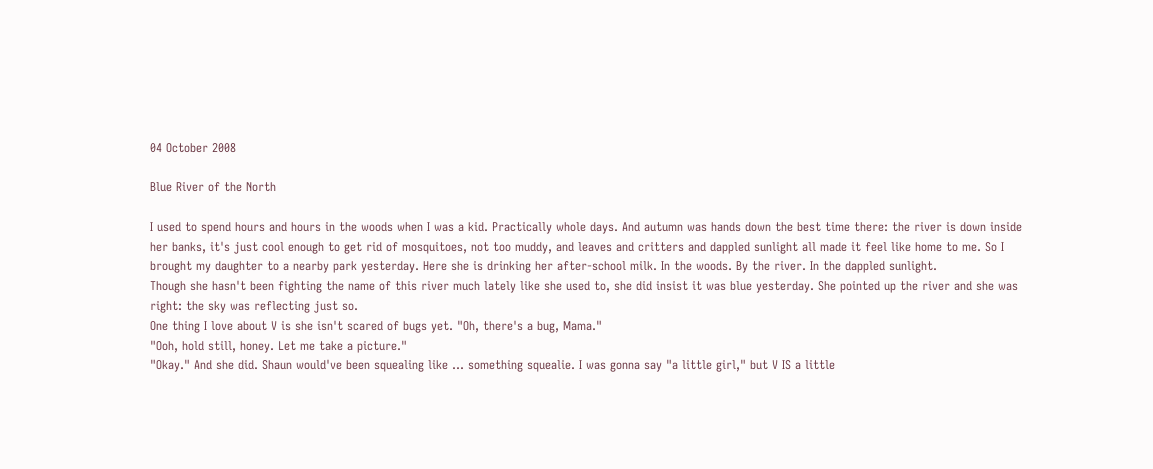04 October 2008

Blue River of the North

I used to spend hours and hours in the woods when I was a kid. Practically whole days. And autumn was hands down the best time there: the river is down inside her banks, it's just cool enough to get rid of mosquitoes, not too muddy, and leaves and critters and dappled sunlight all made it feel like home to me. So I brought my daughter to a nearby park yesterday. Here she is drinking her after-school milk. In the woods. By the river. In the dappled sunlight.
Though she hasn't been fighting the name of this river much lately like she used to, she did insist it was blue yesterday. She pointed up the river and she was right: the sky was reflecting just so.
One thing I love about V is she isn't scared of bugs yet. "Oh, there's a bug, Mama."
"Ooh, hold still, honey. Let me take a picture."
"Okay." And she did. Shaun would've been squealing like ... something squealie. I was gonna say "a little girl," but V IS a little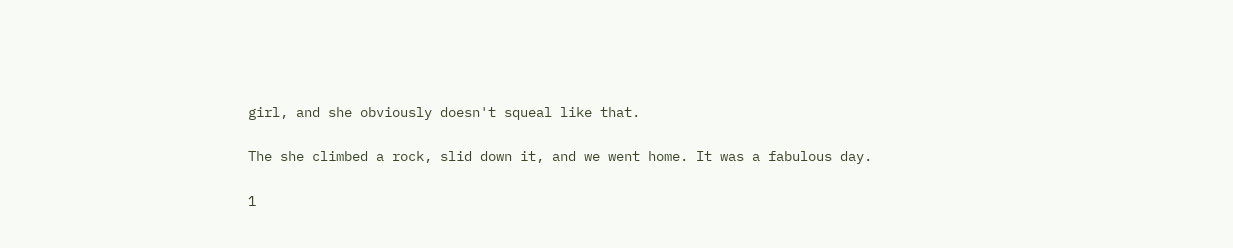girl, and she obviously doesn't squeal like that.

The she climbed a rock, slid down it, and we went home. It was a fabulous day.

1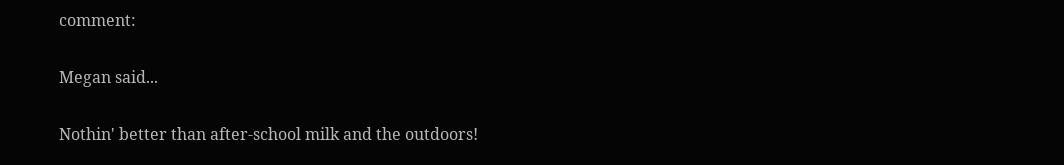comment:

Megan said...

Nothin' better than after-school milk and the outdoors!